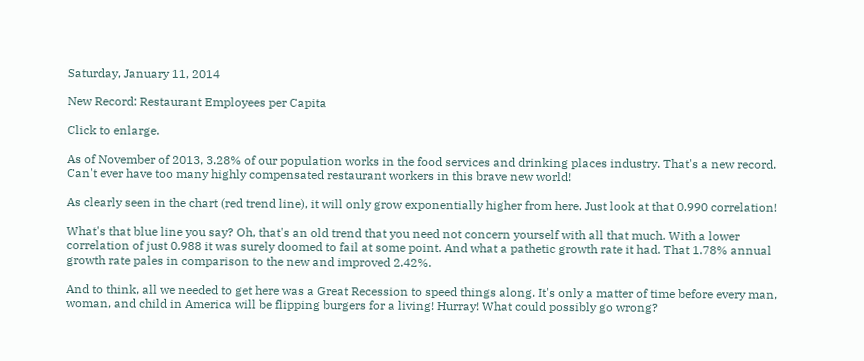Saturday, January 11, 2014

New Record: Restaurant Employees per Capita

Click to enlarge.

As of November of 2013, 3.28% of our population works in the food services and drinking places industry. That's a new record. Can't ever have too many highly compensated restaurant workers in this brave new world!

As clearly seen in the chart (red trend line), it will only grow exponentially higher from here. Just look at that 0.990 correlation!

What's that blue line you say? Oh, that's an old trend that you need not concern yourself with all that much. With a lower correlation of just 0.988 it was surely doomed to fail at some point. And what a pathetic growth rate it had. That 1.78% annual growth rate pales in comparison to the new and improved 2.42%.

And to think, all we needed to get here was a Great Recession to speed things along. It's only a matter of time before every man, woman, and child in America will be flipping burgers for a living! Hurray! What could possibly go wrong?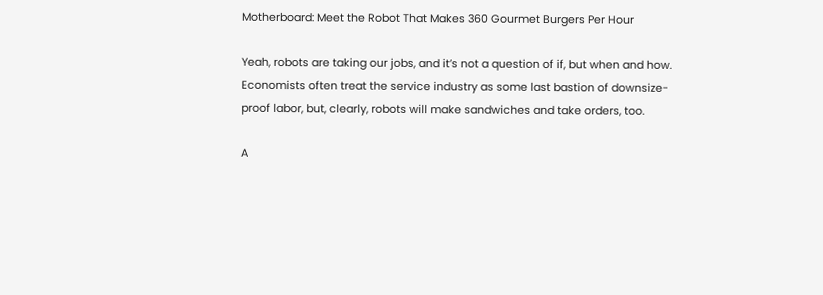Motherboard: Meet the Robot That Makes 360 Gourmet Burgers Per Hour

Yeah, robots are taking our jobs, and it’s not a question of if, but when and how. Economists often treat the service industry as some last bastion of downsize-proof labor, but, clearly, robots will make sandwiches and take orders, too.

A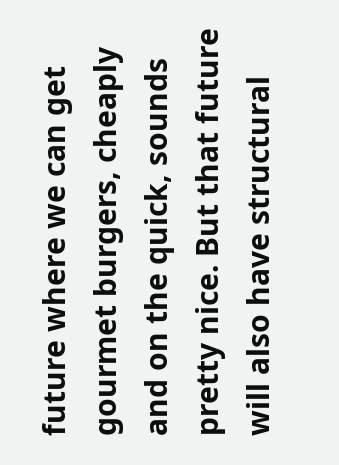future where we can get gourmet burgers, cheaply and on the quick, sounds pretty nice. But that future will also have structural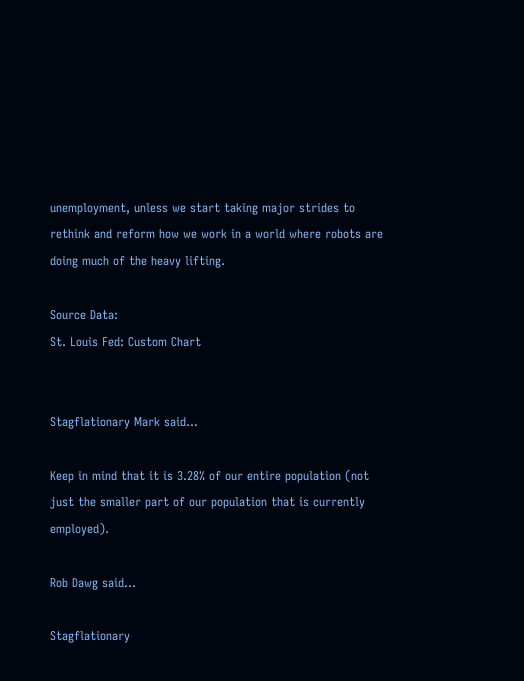unemployment, unless we start taking major strides to rethink and reform how we work in a world where robots are doing much of the heavy lifting.

Source Data:
St. Louis Fed: Custom Chart


Stagflationary Mark said...

Keep in mind that it is 3.28% of our entire population (not just the smaller part of our population that is currently employed).

Rob Dawg said...

Stagflationary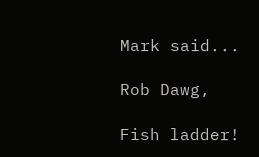Mark said...

Rob Dawg,

Fish ladder!